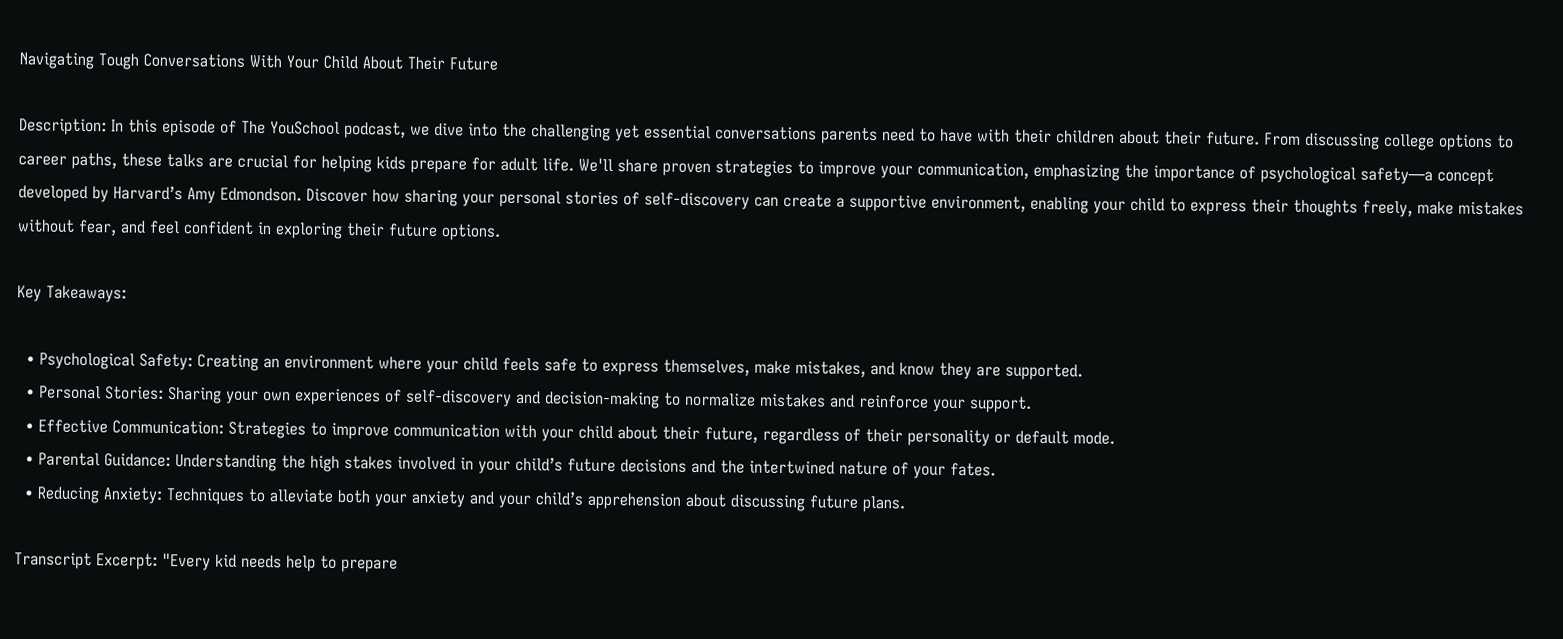Navigating Tough Conversations With Your Child About Their Future

Description: In this episode of The YouSchool podcast, we dive into the challenging yet essential conversations parents need to have with their children about their future. From discussing college options to career paths, these talks are crucial for helping kids prepare for adult life. We'll share proven strategies to improve your communication, emphasizing the importance of psychological safety—a concept developed by Harvard’s Amy Edmondson. Discover how sharing your personal stories of self-discovery can create a supportive environment, enabling your child to express their thoughts freely, make mistakes without fear, and feel confident in exploring their future options.

Key Takeaways:

  • Psychological Safety: Creating an environment where your child feels safe to express themselves, make mistakes, and know they are supported.
  • Personal Stories: Sharing your own experiences of self-discovery and decision-making to normalize mistakes and reinforce your support.
  • Effective Communication: Strategies to improve communication with your child about their future, regardless of their personality or default mode.
  • Parental Guidance: Understanding the high stakes involved in your child’s future decisions and the intertwined nature of your fates.
  • Reducing Anxiety: Techniques to alleviate both your anxiety and your child’s apprehension about discussing future plans.

Transcript Excerpt: "Every kid needs help to prepare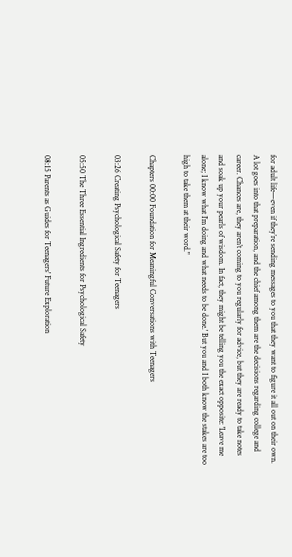for adult life—even if they’re sending messages to you that they want to figure it all out on their own. A lot goes into that preparation, and the chief among them are the decisions regarding college and career. Chances are, they aren’t coming to you regularly for advice, but they are ready to take notes and soak up your pearls of wisdom. In fact, they might be telling you the exact opposite: 'Leave me alone; I know what I’m doing and what needs to be done.' But you and I both know the stakes are too high to take them at their word."

Chapters 00:00 Foundation for Meaningful Conversations with Teenagers

03:26 Creating Psychological Safety for Teenagers

05:50 The Three Essential Ingredients for Psychological Safety

08:15 Parents as Guides for Teenagers' Future Exploration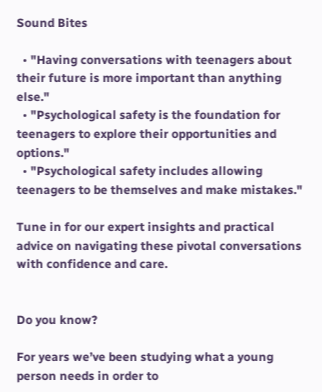Sound Bites

  • "Having conversations with teenagers about their future is more important than anything else."
  • "Psychological safety is the foundation for teenagers to explore their opportunities and options."
  • "Psychological safety includes allowing teenagers to be themselves and make mistakes."

Tune in for our expert insights and practical advice on navigating these pivotal conversations with confidence and care.


Do you know?

For years we’ve been studying what a young person needs in order to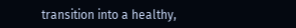transition into a healthy,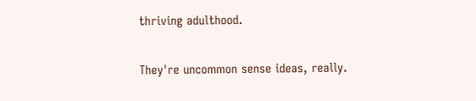thriving adulthood.

They're uncommon sense ideas, really.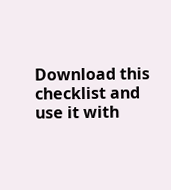Download this checklist and use it with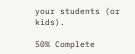your students (or kids).

50% Complete